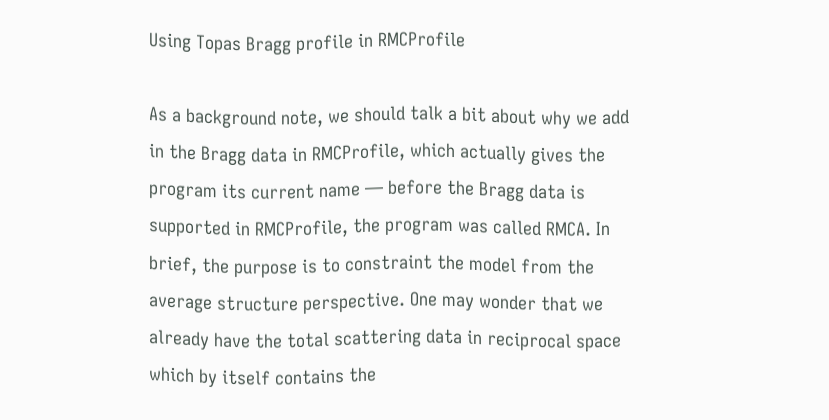Using Topas Bragg profile in RMCProfile

As a background note, we should talk a bit about why we add in the Bragg data in RMCProfile, which actually gives the program its current name — before the Bragg data is supported in RMCProfile, the program was called RMCA. In brief, the purpose is to constraint the model from the average structure perspective. One may wonder that we already have the total scattering data in reciprocal space which by itself contains the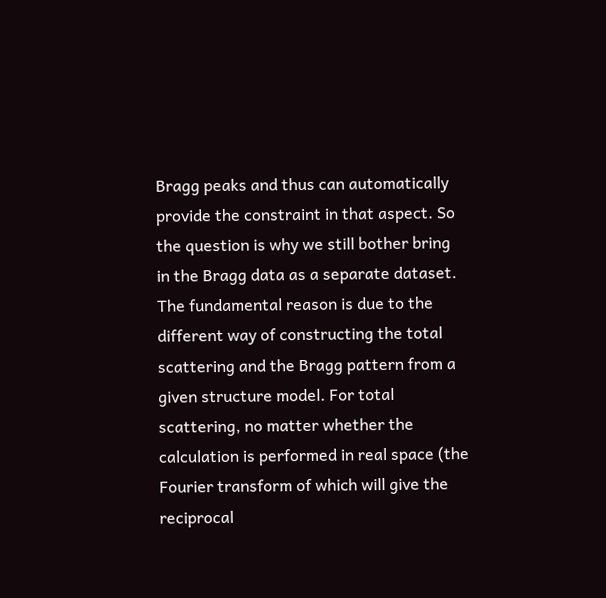Bragg peaks and thus can automatically provide the constraint in that aspect. So the question is why we still bother bring in the Bragg data as a separate dataset. The fundamental reason is due to the different way of constructing the total scattering and the Bragg pattern from a given structure model. For total scattering, no matter whether the calculation is performed in real space (the Fourier transform of which will give the reciprocal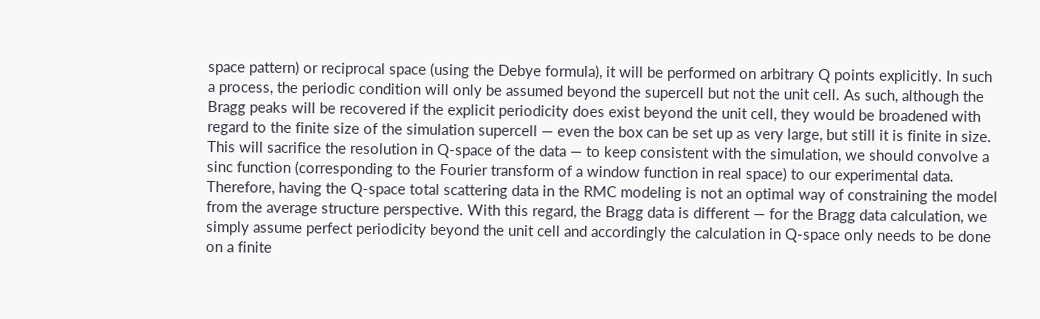space pattern) or reciprocal space (using the Debye formula), it will be performed on arbitrary Q points explicitly. In such a process, the periodic condition will only be assumed beyond the supercell but not the unit cell. As such, although the Bragg peaks will be recovered if the explicit periodicity does exist beyond the unit cell, they would be broadened with regard to the finite size of the simulation supercell — even the box can be set up as very large, but still it is finite in size. This will sacrifice the resolution in Q-space of the data — to keep consistent with the simulation, we should convolve a sinc function (corresponding to the Fourier transform of a window function in real space) to our experimental data. Therefore, having the Q-space total scattering data in the RMC modeling is not an optimal way of constraining the model from the average structure perspective. With this regard, the Bragg data is different — for the Bragg data calculation, we simply assume perfect periodicity beyond the unit cell and accordingly the calculation in Q-space only needs to be done on a finite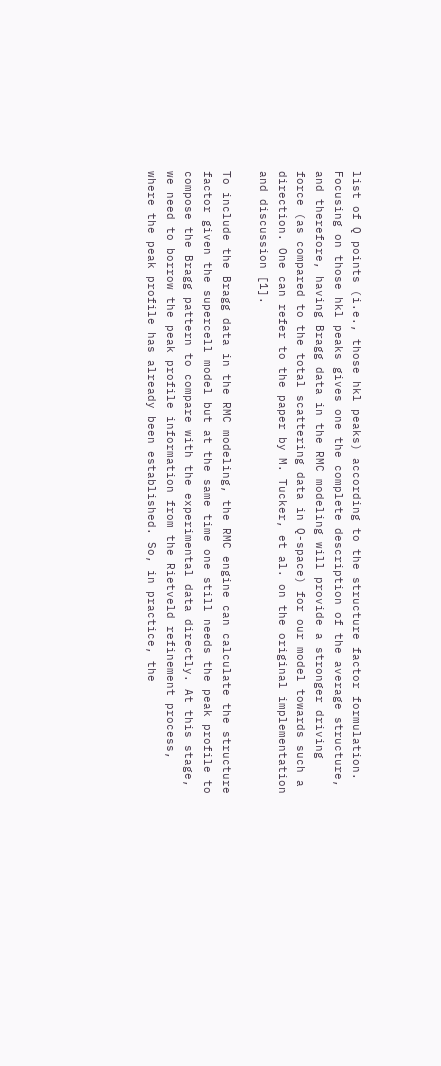list of Q points (i.e., those hkl peaks) according to the structure factor formulation. Focusing on those hkl peaks gives one the complete description of the average structure, and therefore, having Bragg data in the RMC modeling will provide a stronger driving force (as compared to the total scattering data in Q-space) for our model towards such a direction. One can refer to the paper by M. Tucker, et al. on the original implementation and discussion [1].

To include the Bragg data in the RMC modeling, the RMC engine can calculate the structure factor given the supercell model but at the same time one still needs the peak profile to compose the Bragg pattern to compare with the experimental data directly. At this stage, we need to borrow the peak profile information from the Rietveld refinement process, where the peak profile has already been established. So, in practice, the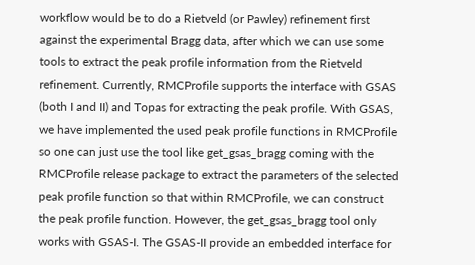workflow would be to do a Rietveld (or Pawley) refinement first against the experimental Bragg data, after which we can use some tools to extract the peak profile information from the Rietveld refinement. Currently, RMCProfile supports the interface with GSAS (both I and II) and Topas for extracting the peak profile. With GSAS, we have implemented the used peak profile functions in RMCProfile so one can just use the tool like get_gsas_bragg coming with the RMCProfile release package to extract the parameters of the selected peak profile function so that within RMCProfile, we can construct the peak profile function. However, the get_gsas_bragg tool only works with GSAS-I. The GSAS-II provide an embedded interface for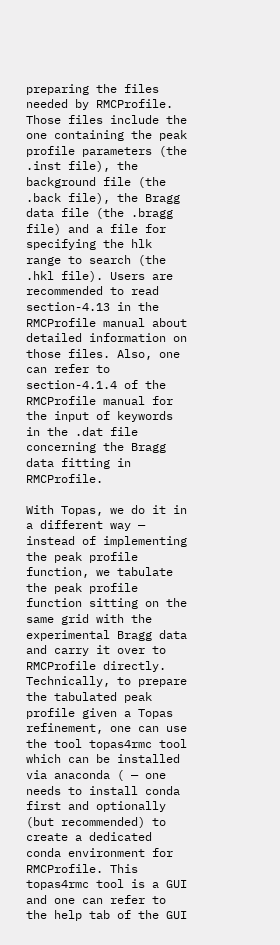preparing the files needed by RMCProfile. Those files include the one containing the peak profile parameters (the .inst file), the background file (the .back file), the Bragg data file (the .bragg file) and a file for specifying the hlk range to search (the .hkl file). Users are recommended to read section-4.13 in the RMCProfile manual about detailed information on those files. Also, one can refer to section-4.1.4 of the RMCProfile manual for the input of keywords in the .dat file concerning the Bragg data fitting in RMCProfile.

With Topas, we do it in a different way — instead of implementing the peak profile function, we tabulate the peak profile function sitting on the same grid with the experimental Bragg data and carry it over to RMCProfile directly. Technically, to prepare the tabulated peak profile given a Topas refinement, one can use the tool topas4rmc tool which can be installed via anaconda ( — one needs to install conda first and optionally (but recommended) to create a dedicated conda environment for RMCProfile. This topas4rmc tool is a GUI and one can refer to the help tab of the GUI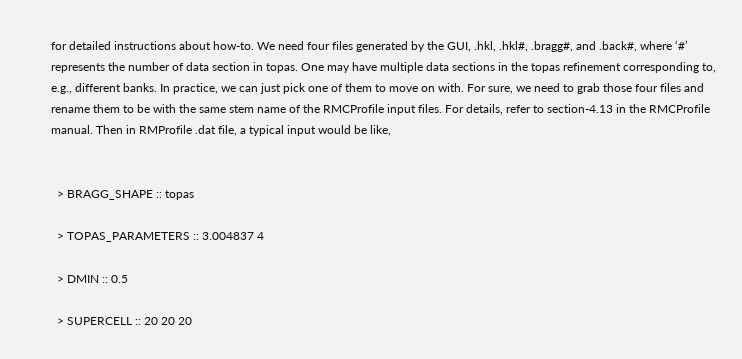for detailed instructions about how-to. We need four files generated by the GUI, .hkl, .hkl#, .bragg#, and .back#, where ‘#’ represents the number of data section in topas. One may have multiple data sections in the topas refinement corresponding to, e.g., different banks. In practice, we can just pick one of them to move on with. For sure, we need to grab those four files and rename them to be with the same stem name of the RMCProfile input files. For details, refer to section-4.13 in the RMCProfile manual. Then in RMProfile .dat file, a typical input would be like,


  > BRAGG_SHAPE :: topas

  > TOPAS_PARAMETERS :: 3.004837 4

  > DMIN :: 0.5

  > SUPERCELL :: 20 20 20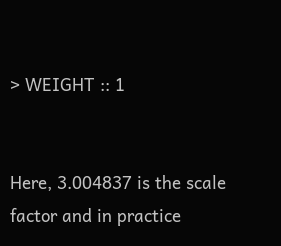> WEIGHT :: 1


Here, 3.004837 is the scale factor and in practice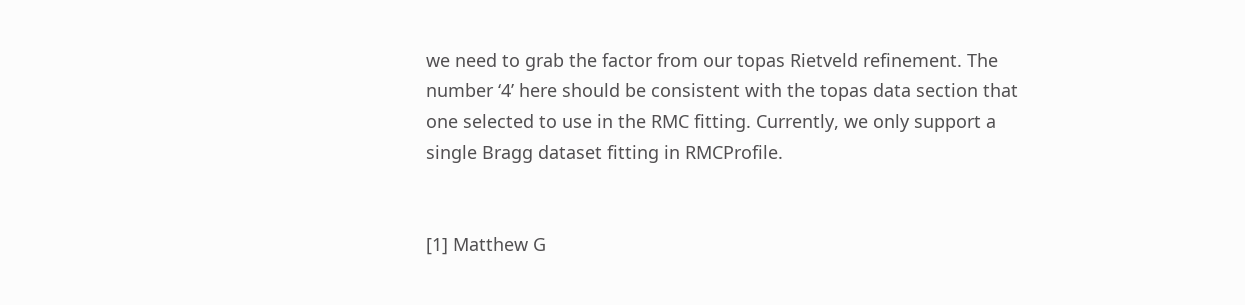we need to grab the factor from our topas Rietveld refinement. The number ‘4’ here should be consistent with the topas data section that one selected to use in the RMC fitting. Currently, we only support a single Bragg dataset fitting in RMCProfile.


[1] Matthew G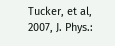Tucker, et al, 2007, J. Phys.: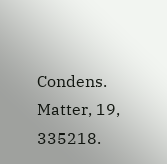Condens. Matter, 19, 335218.